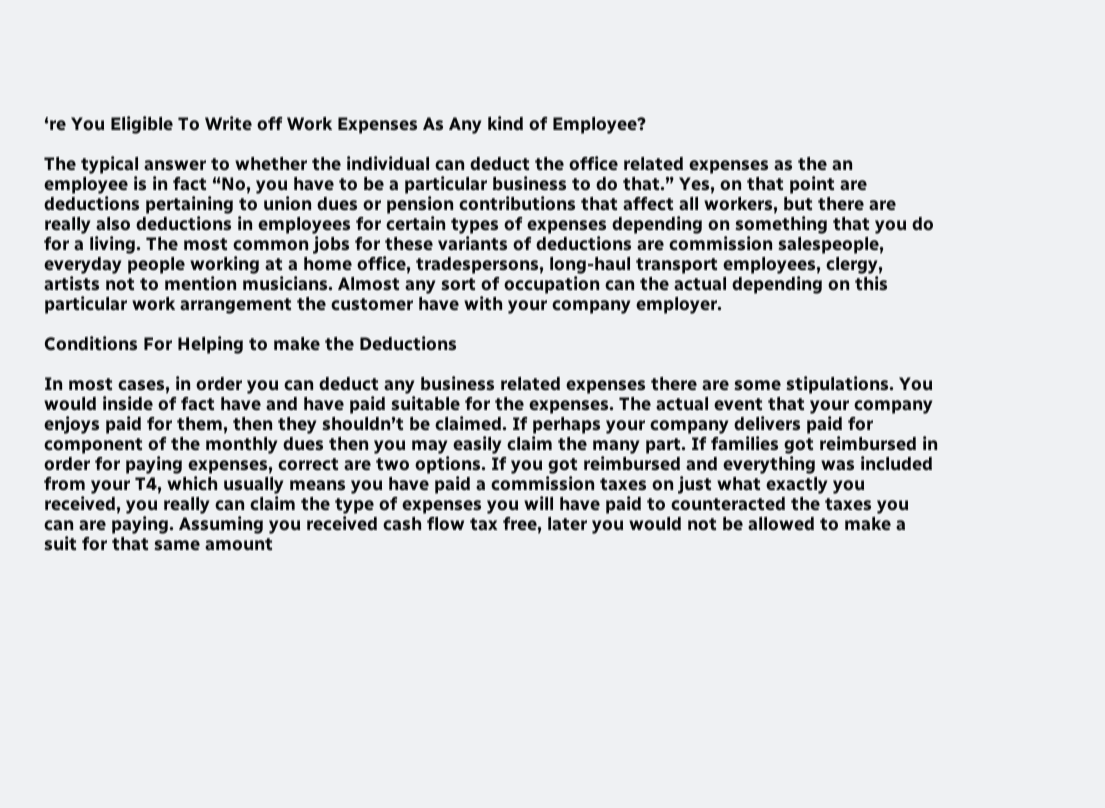‘re You Eligible To Write off Work Expenses As Any kind of Employee?

The typical answer to whether the individual can deduct the office related expenses as the an employee is in fact “No, you have to be a particular business to do that.” Yes, on that point are deductions pertaining to union dues or pension contributions that affect all workers, but there are really also deductions in employees for certain types of expenses depending on something that you do for a living. The most common jobs for these variants of deductions are commission salespeople, everyday people working at a home office, tradespersons, long-haul transport employees, clergy, artists not to mention musicians. Almost any sort of occupation can the actual depending on this particular work arrangement the customer have with your company employer.

Conditions For Helping to make the Deductions

In most cases, in order you can deduct any business related expenses there are some stipulations. You would inside of fact have and have paid suitable for the expenses. The actual event that your company enjoys paid for them, then they shouldn’t be claimed. If perhaps your company delivers paid for component of the monthly dues then you may easily claim the many part. If families got reimbursed in order for paying expenses, correct are two options. If you got reimbursed and everything was included from your T4, which usually means you have paid a commission taxes on just what exactly you received, you really can claim the type of expenses you will have paid to counteracted the taxes you can are paying. Assuming you received cash flow tax free, later you would not be allowed to make a suit for that same amount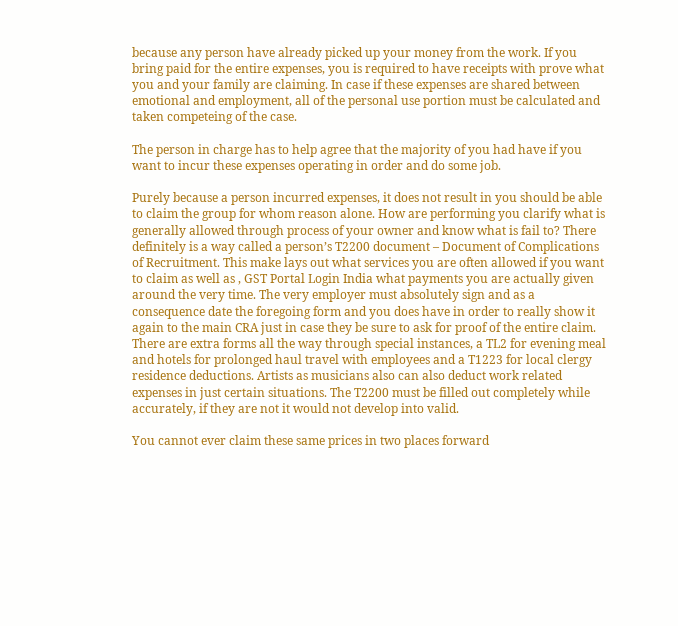because any person have already picked up your money from the work. If you bring paid for the entire expenses, you is required to have receipts with prove what you and your family are claiming. In case if these expenses are shared between emotional and employment, all of the personal use portion must be calculated and taken competeing of the case.

The person in charge has to help agree that the majority of you had have if you want to incur these expenses operating in order and do some job.

Purely because a person incurred expenses, it does not result in you should be able to claim the group for whom reason alone. How are performing you clarify what is generally allowed through process of your owner and know what is fail to? There definitely is a way called a person’s T2200 document – Document of Complications of Recruitment. This make lays out what services you are often allowed if you want to claim as well as , GST Portal Login India what payments you are actually given around the very time. The very employer must absolutely sign and as a consequence date the foregoing form and you does have in order to really show it again to the main CRA just in case they be sure to ask for proof of the entire claim. There are extra forms all the way through special instances, a TL2 for evening meal and hotels for prolonged haul travel with employees and a T1223 for local clergy residence deductions. Artists as musicians also can also deduct work related expenses in just certain situations. The T2200 must be filled out completely while accurately, if they are not it would not develop into valid.

You cannot ever claim these same prices in two places forward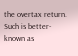the overtax return. Such is better-known as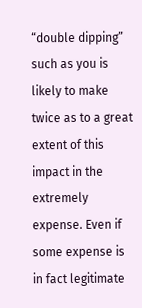“double dipping” such as you is likely to make twice as to a great extent of this impact in the extremely expense. Even if some expense is in fact legitimate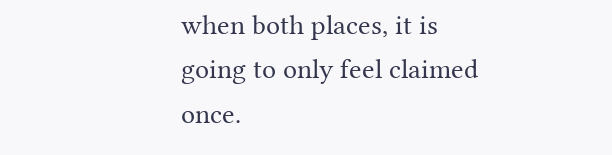when both places, it is going to only feel claimed once.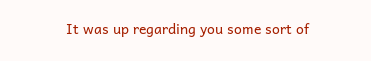It was up regarding you some sort of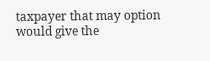taxpayer that may option would give the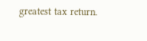greatest tax return.